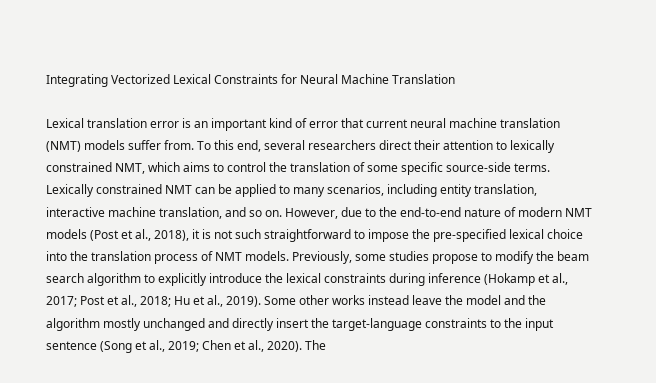Integrating Vectorized Lexical Constraints for Neural Machine Translation

Lexical translation error is an important kind of error that current neural machine translation (NMT) models suffer from. To this end, several researchers direct their attention to lexically constrained NMT, which aims to control the translation of some specific source-side terms. Lexically constrained NMT can be applied to many scenarios, including entity translation, interactive machine translation, and so on. However, due to the end-to-end nature of modern NMT models (Post et al., 2018), it is not such straightforward to impose the pre-specified lexical choice into the translation process of NMT models. Previously, some studies propose to modify the beam search algorithm to explicitly introduce the lexical constraints during inference (Hokamp et al., 2017; Post et al., 2018; Hu et al., 2019). Some other works instead leave the model and the algorithm mostly unchanged and directly insert the target-language constraints to the input sentence (Song et al., 2019; Chen et al., 2020). The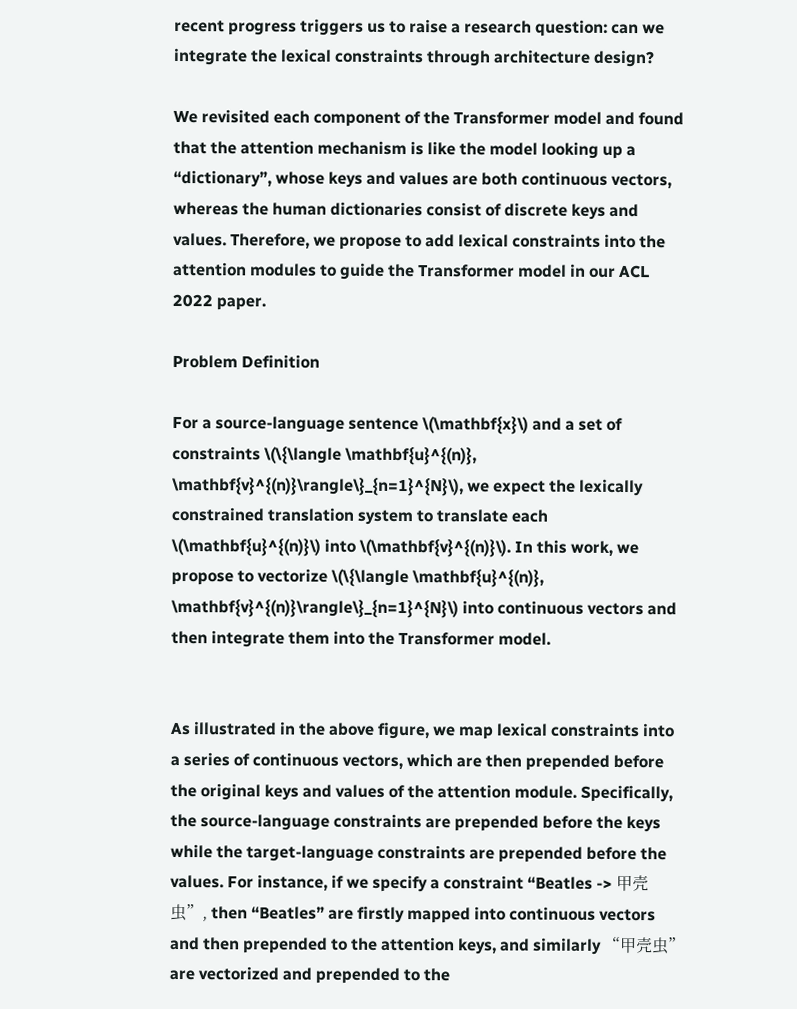recent progress triggers us to raise a research question: can we integrate the lexical constraints through architecture design?

We revisited each component of the Transformer model and found that the attention mechanism is like the model looking up a “dictionary”, whose keys and values are both continuous vectors, whereas the human dictionaries consist of discrete keys and values. Therefore, we propose to add lexical constraints into the attention modules to guide the Transformer model in our ACL 2022 paper.

Problem Definition

For a source-language sentence \(\mathbf{x}\) and a set of constraints \(\{\langle \mathbf{u}^{(n)}, \mathbf{v}^{(n)}\rangle\}_{n=1}^{N}\), we expect the lexically constrained translation system to translate each \(\mathbf{u}^{(n)}\) into \(\mathbf{v}^{(n)}\). In this work, we propose to vectorize \(\{\langle \mathbf{u}^{(n)}, \mathbf{v}^{(n)}\rangle\}_{n=1}^{N}\) into continuous vectors and then integrate them into the Transformer model.


As illustrated in the above figure, we map lexical constraints into a series of continuous vectors, which are then prepended before the original keys and values of the attention module. Specifically, the source-language constraints are prepended before the keys while the target-language constraints are prepended before the values. For instance, if we specify a constraint “Beatles -> 甲壳虫”, then “Beatles” are firstly mapped into continuous vectors and then prepended to the attention keys, and similarly “甲壳虫” are vectorized and prepended to the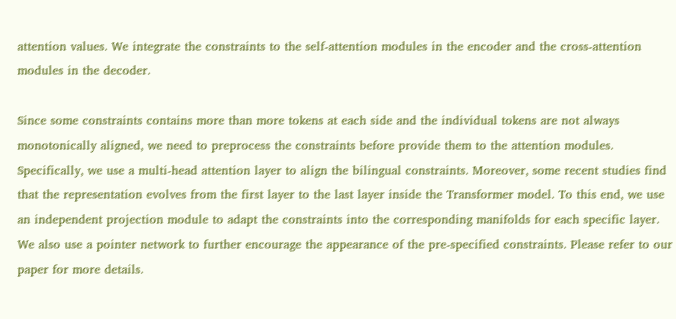attention values. We integrate the constraints to the self-attention modules in the encoder and the cross-attention modules in the decoder.

Since some constraints contains more than more tokens at each side and the individual tokens are not always monotonically aligned, we need to preprocess the constraints before provide them to the attention modules. Specifically, we use a multi-head attention layer to align the bilingual constraints. Moreover, some recent studies find that the representation evolves from the first layer to the last layer inside the Transformer model. To this end, we use an independent projection module to adapt the constraints into the corresponding manifolds for each specific layer. We also use a pointer network to further encourage the appearance of the pre-specified constraints. Please refer to our paper for more details.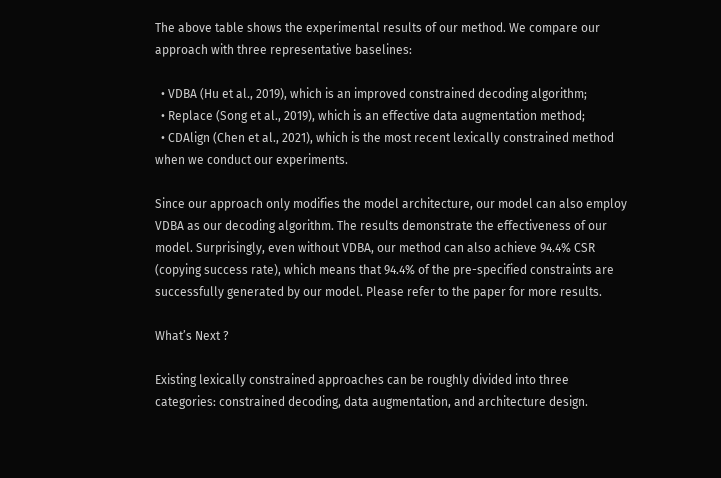The above table shows the experimental results of our method. We compare our approach with three representative baselines:

  • VDBA (Hu et al., 2019), which is an improved constrained decoding algorithm;
  • Replace (Song et al., 2019), which is an effective data augmentation method;
  • CDAlign (Chen et al., 2021), which is the most recent lexically constrained method when we conduct our experiments.

Since our approach only modifies the model architecture, our model can also employ VDBA as our decoding algorithm. The results demonstrate the effectiveness of our model. Surprisingly, even without VDBA, our method can also achieve 94.4% CSR (copying success rate), which means that 94.4% of the pre-specified constraints are successfully generated by our model. Please refer to the paper for more results.

What’s Next ?

Existing lexically constrained approaches can be roughly divided into three categories: constrained decoding, data augmentation, and architecture design.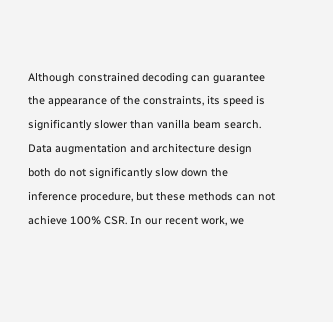Although constrained decoding can guarantee the appearance of the constraints, its speed is significantly slower than vanilla beam search. Data augmentation and architecture design both do not significantly slow down the inference procedure, but these methods can not achieve 100% CSR. In our recent work, we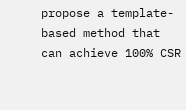propose a template-based method that can achieve 100% CSR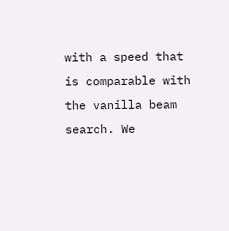with a speed that is comparable with the vanilla beam search. We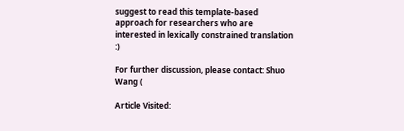suggest to read this template-based approach for researchers who are interested in lexically constrained translation :)

For further discussion, please contact: Shuo Wang (

Article Visited: